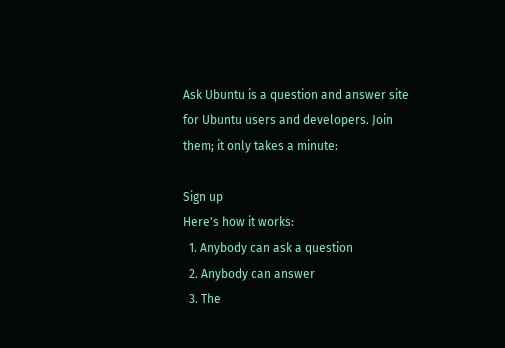Ask Ubuntu is a question and answer site for Ubuntu users and developers. Join them; it only takes a minute:

Sign up
Here's how it works:
  1. Anybody can ask a question
  2. Anybody can answer
  3. The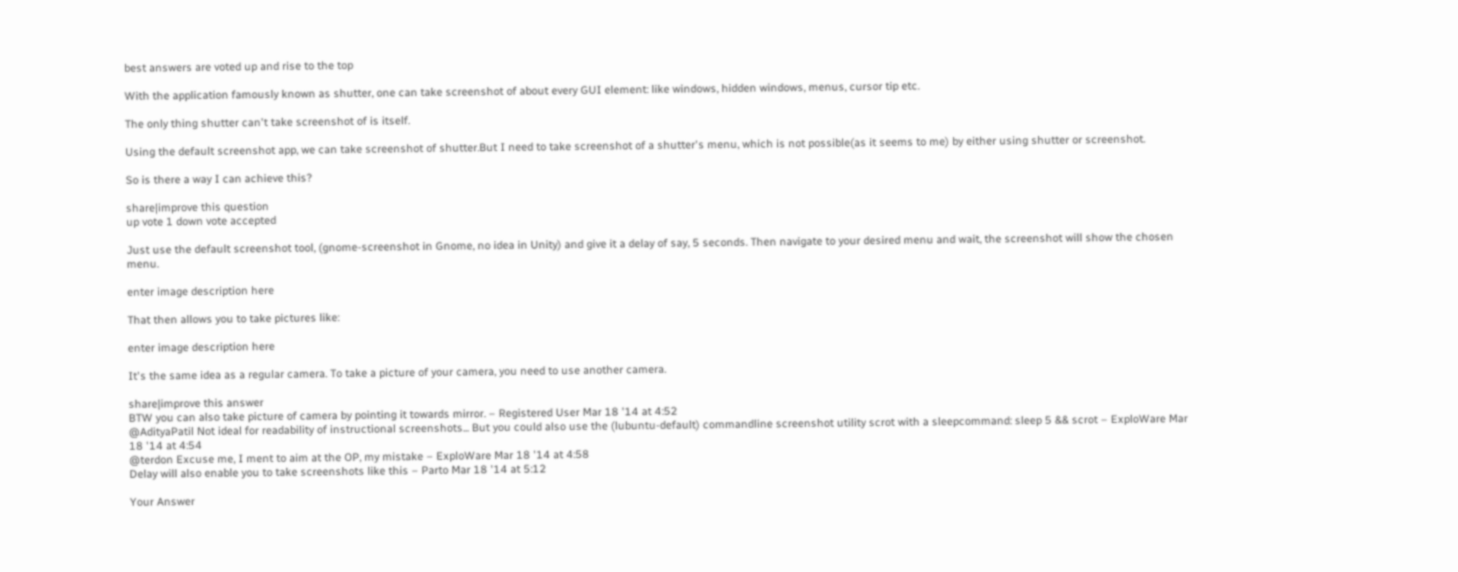best answers are voted up and rise to the top

With the application famously known as shutter, one can take screenshot of about every GUI element: like windows, hidden windows, menus, cursor tip etc.

The only thing shutter can't take screenshot of is itself.

Using the default screenshot app, we can take screenshot of shutter.But I need to take screenshot of a shutter's menu, which is not possible(as it seems to me) by either using shutter or screenshot.

So is there a way I can achieve this?

share|improve this question
up vote 1 down vote accepted

Just use the default screenshot tool, (gnome-screenshot in Gnome, no idea in Unity) and give it a delay of say, 5 seconds. Then navigate to your desired menu and wait, the screenshot will show the chosen menu.

enter image description here

That then allows you to take pictures like:

enter image description here

It's the same idea as a regular camera. To take a picture of your camera, you need to use another camera.

share|improve this answer
BTW you can also take picture of camera by pointing it towards mirror. – Registered User Mar 18 '14 at 4:52
@AdityaPatil Not ideal for readability of instructional screenshots... But you could also use the (lubuntu-default) commandline screenshot utility scrot with a sleepcommand: sleep 5 && scrot – ExploWare Mar 18 '14 at 4:54
@terdon Excuse me, I ment to aim at the OP, my mistake – ExploWare Mar 18 '14 at 4:58
Delay will also enable you to take screenshots like this – Parto Mar 18 '14 at 5:12

Your Answer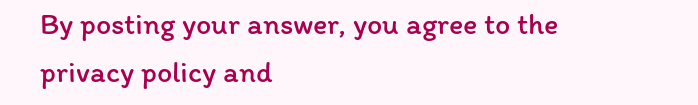By posting your answer, you agree to the privacy policy and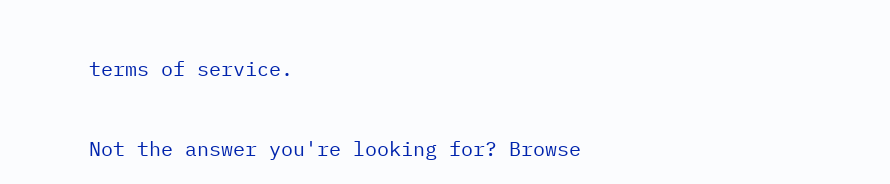terms of service.

Not the answer you're looking for? Browse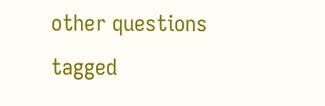other questions tagged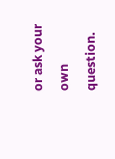or ask your own question.